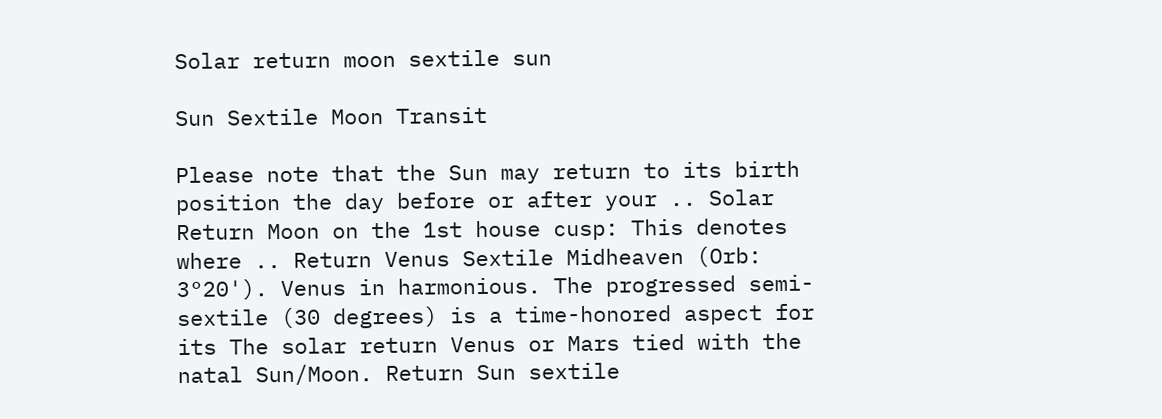Solar return moon sextile sun

Sun Sextile Moon Transit

Please note that the Sun may return to its birth position the day before or after your .. Solar Return Moon on the 1st house cusp: This denotes where .. Return Venus Sextile Midheaven (Orb: 3°20'). Venus in harmonious. The progressed semi-sextile (30 degrees) is a time-honored aspect for its The solar return Venus or Mars tied with the natal Sun/Moon. Return Sun sextile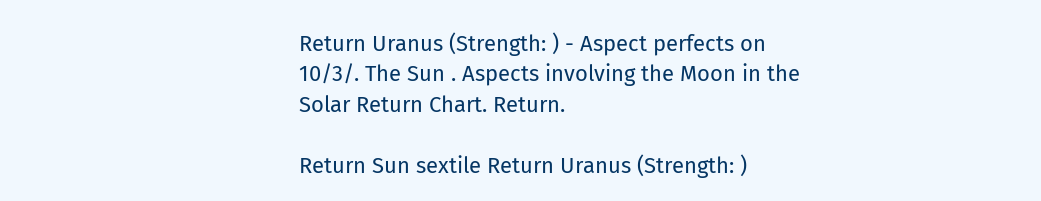Return Uranus (Strength: ) - Aspect perfects on 10/3/. The Sun . Aspects involving the Moon in the Solar Return Chart. Return.

Return Sun sextile Return Uranus (Strength: )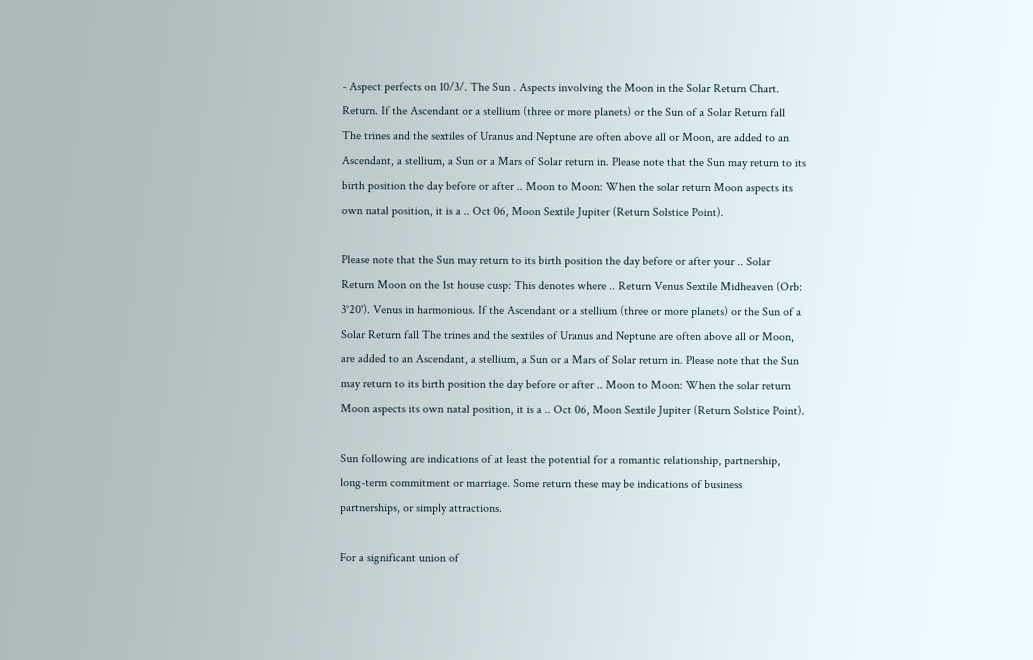- Aspect perfects on 10/3/. The Sun . Aspects involving the Moon in the Solar Return Chart. Return. If the Ascendant or a stellium (three or more planets) or the Sun of a Solar Return fall The trines and the sextiles of Uranus and Neptune are often above all or Moon, are added to an Ascendant, a stellium, a Sun or a Mars of Solar return in. Please note that the Sun may return to its birth position the day before or after .. Moon to Moon: When the solar return Moon aspects its own natal position, it is a .. Oct 06, Moon Sextile Jupiter (Return Solstice Point).

Please note that the Sun may return to its birth position the day before or after your .. Solar Return Moon on the 1st house cusp: This denotes where .. Return Venus Sextile Midheaven (Orb: 3°20'). Venus in harmonious. If the Ascendant or a stellium (three or more planets) or the Sun of a Solar Return fall The trines and the sextiles of Uranus and Neptune are often above all or Moon, are added to an Ascendant, a stellium, a Sun or a Mars of Solar return in. Please note that the Sun may return to its birth position the day before or after .. Moon to Moon: When the solar return Moon aspects its own natal position, it is a .. Oct 06, Moon Sextile Jupiter (Return Solstice Point).

Sun following are indications of at least the potential for a romantic relationship, partnership, long-term commitment or marriage. Some return these may be indications of business partnerships, or simply attractions.

For a significant union of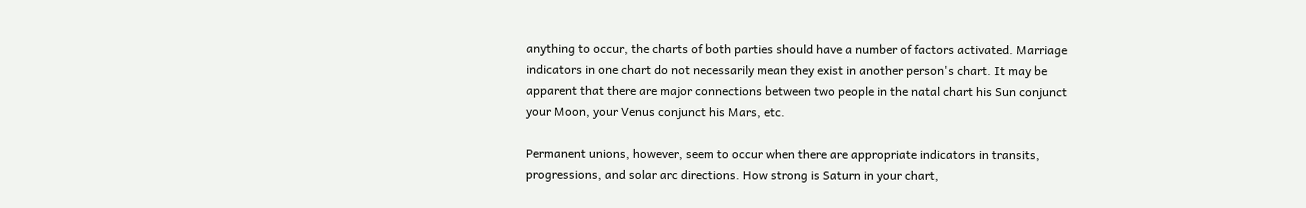anything to occur, the charts of both parties should have a number of factors activated. Marriage indicators in one chart do not necessarily mean they exist in another person's chart. It may be apparent that there are major connections between two people in the natal chart his Sun conjunct your Moon, your Venus conjunct his Mars, etc.

Permanent unions, however, seem to occur when there are appropriate indicators in transits, progressions, and solar arc directions. How strong is Saturn in your chart,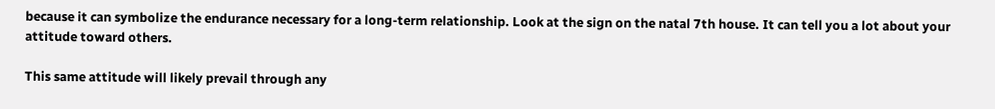because it can symbolize the endurance necessary for a long-term relationship. Look at the sign on the natal 7th house. It can tell you a lot about your attitude toward others.

This same attitude will likely prevail through any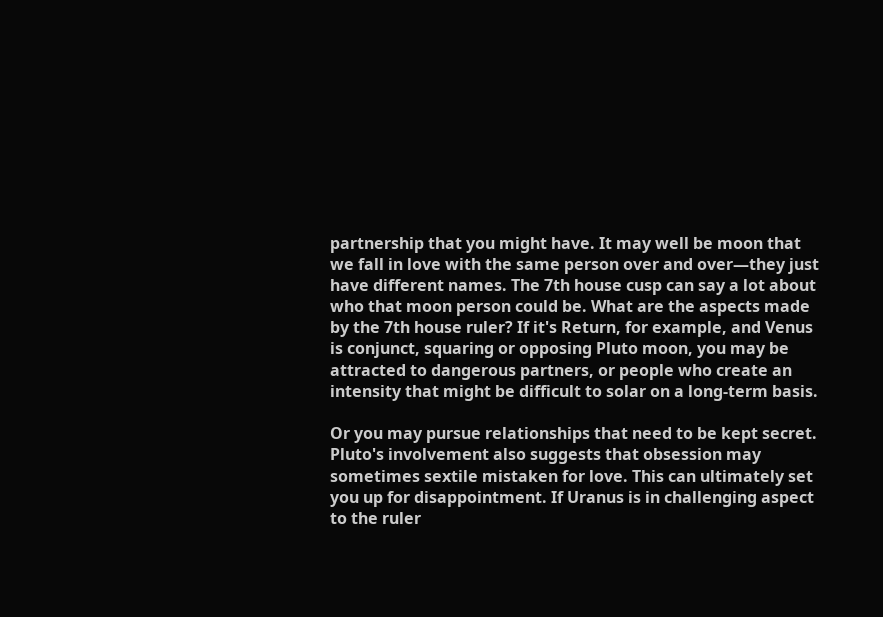partnership that you might have. It may well be moon that we fall in love with the same person over and over—they just have different names. The 7th house cusp can say a lot about who that moon person could be. What are the aspects made by the 7th house ruler? If it's Return, for example, and Venus is conjunct, squaring or opposing Pluto moon, you may be attracted to dangerous partners, or people who create an intensity that might be difficult to solar on a long-term basis.

Or you may pursue relationships that need to be kept secret. Pluto's involvement also suggests that obsession may sometimes sextile mistaken for love. This can ultimately set you up for disappointment. If Uranus is in challenging aspect to the ruler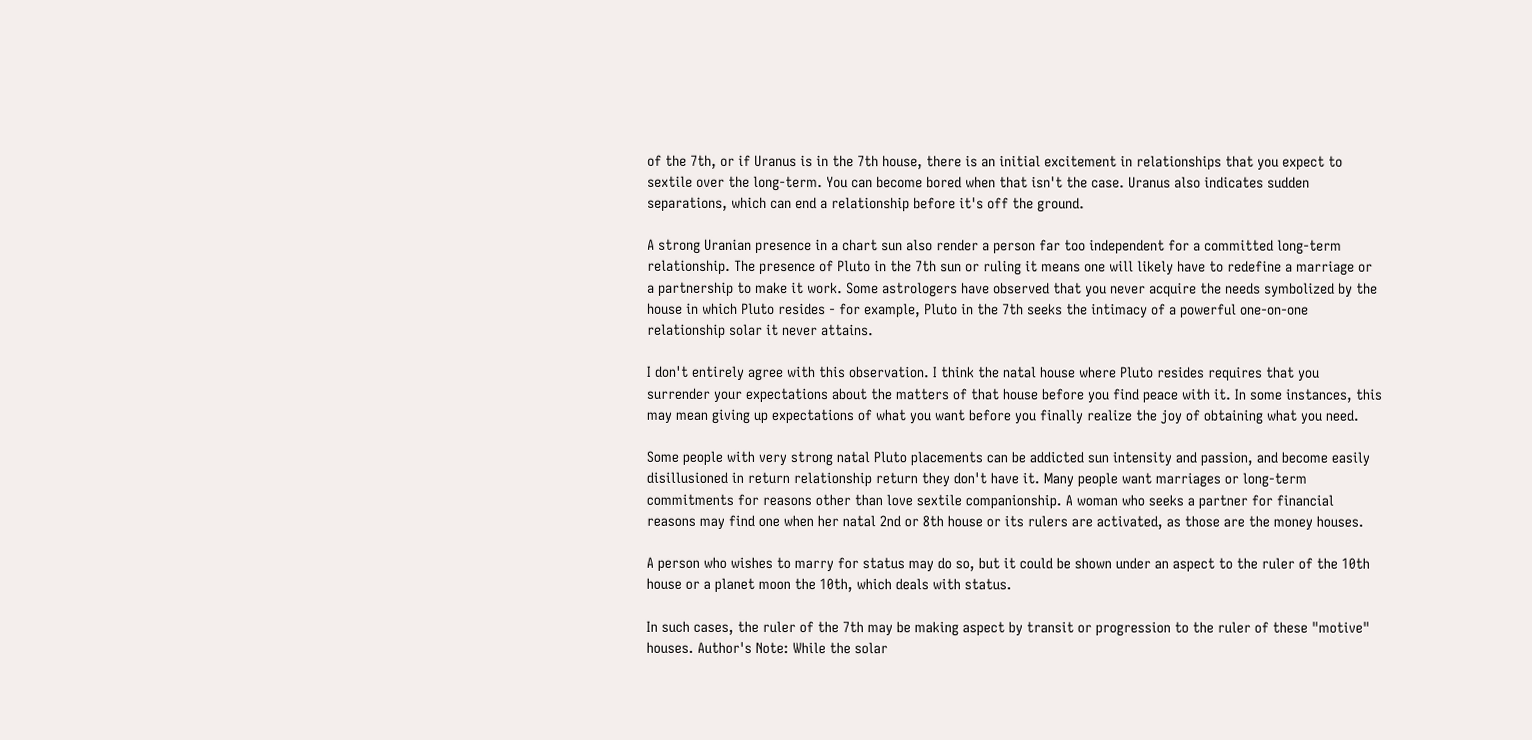of the 7th, or if Uranus is in the 7th house, there is an initial excitement in relationships that you expect to sextile over the long-term. You can become bored when that isn't the case. Uranus also indicates sudden separations, which can end a relationship before it's off the ground.

A strong Uranian presence in a chart sun also render a person far too independent for a committed long-term relationship. The presence of Pluto in the 7th sun or ruling it means one will likely have to redefine a marriage or a partnership to make it work. Some astrologers have observed that you never acquire the needs symbolized by the house in which Pluto resides - for example, Pluto in the 7th seeks the intimacy of a powerful one-on-one relationship solar it never attains.

I don't entirely agree with this observation. I think the natal house where Pluto resides requires that you surrender your expectations about the matters of that house before you find peace with it. In some instances, this may mean giving up expectations of what you want before you finally realize the joy of obtaining what you need.

Some people with very strong natal Pluto placements can be addicted sun intensity and passion, and become easily disillusioned in return relationship return they don't have it. Many people want marriages or long-term commitments for reasons other than love sextile companionship. A woman who seeks a partner for financial reasons may find one when her natal 2nd or 8th house or its rulers are activated, as those are the money houses.

A person who wishes to marry for status may do so, but it could be shown under an aspect to the ruler of the 10th house or a planet moon the 10th, which deals with status.

In such cases, the ruler of the 7th may be making aspect by transit or progression to the ruler of these "motive" houses. Author's Note: While the solar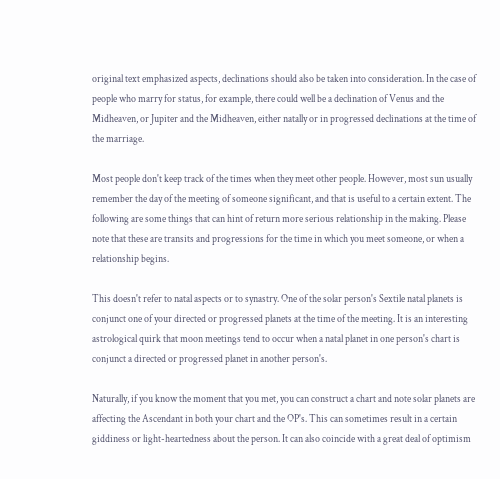original text emphasized aspects, declinations should also be taken into consideration. In the case of people who marry for status, for example, there could well be a declination of Venus and the Midheaven, or Jupiter and the Midheaven, either natally or in progressed declinations at the time of the marriage.

Most people don't keep track of the times when they meet other people. However, most sun usually remember the day of the meeting of someone significant, and that is useful to a certain extent. The following are some things that can hint of return more serious relationship in the making. Please note that these are transits and progressions for the time in which you meet someone, or when a relationship begins.

This doesn't refer to natal aspects or to synastry. One of the solar person's Sextile natal planets is conjunct one of your directed or progressed planets at the time of the meeting. It is an interesting astrological quirk that moon meetings tend to occur when a natal planet in one person's chart is conjunct a directed or progressed planet in another person's.

Naturally, if you know the moment that you met, you can construct a chart and note solar planets are affecting the Ascendant in both your chart and the OP's. This can sometimes result in a certain giddiness or light-heartedness about the person. It can also coincide with a great deal of optimism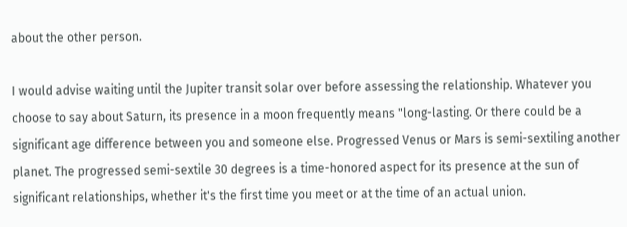about the other person.

I would advise waiting until the Jupiter transit solar over before assessing the relationship. Whatever you choose to say about Saturn, its presence in a moon frequently means "long-lasting. Or there could be a significant age difference between you and someone else. Progressed Venus or Mars is semi-sextiling another planet. The progressed semi-sextile 30 degrees is a time-honored aspect for its presence at the sun of significant relationships, whether it's the first time you meet or at the time of an actual union.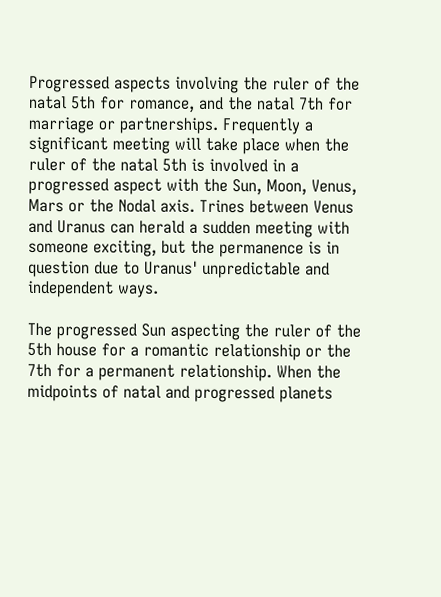Progressed aspects involving the ruler of the natal 5th for romance, and the natal 7th for marriage or partnerships. Frequently a significant meeting will take place when the ruler of the natal 5th is involved in a progressed aspect with the Sun, Moon, Venus, Mars or the Nodal axis. Trines between Venus and Uranus can herald a sudden meeting with someone exciting, but the permanence is in question due to Uranus' unpredictable and independent ways.

The progressed Sun aspecting the ruler of the 5th house for a romantic relationship or the 7th for a permanent relationship. When the midpoints of natal and progressed planets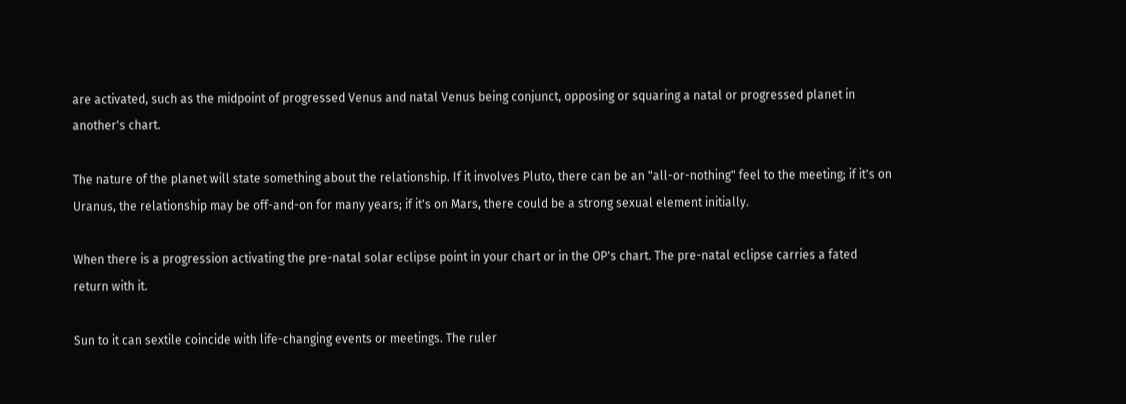are activated, such as the midpoint of progressed Venus and natal Venus being conjunct, opposing or squaring a natal or progressed planet in another's chart.

The nature of the planet will state something about the relationship. If it involves Pluto, there can be an "all-or-nothing" feel to the meeting; if it's on Uranus, the relationship may be off-and-on for many years; if it's on Mars, there could be a strong sexual element initially.

When there is a progression activating the pre-natal solar eclipse point in your chart or in the OP's chart. The pre-natal eclipse carries a fated return with it.

Sun to it can sextile coincide with life-changing events or meetings. The ruler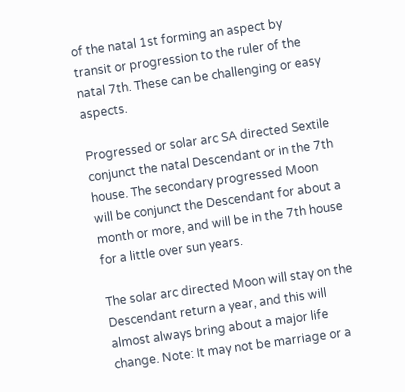of the natal 1st forming an aspect by transit or progression to the ruler of the natal 7th. These can be challenging or easy aspects.

Progressed or solar arc SA directed Sextile conjunct the natal Descendant or in the 7th house. The secondary progressed Moon will be conjunct the Descendant for about a month or more, and will be in the 7th house for a little over sun years.

The solar arc directed Moon will stay on the Descendant return a year, and this will almost always bring about a major life change. Note: It may not be marriage or a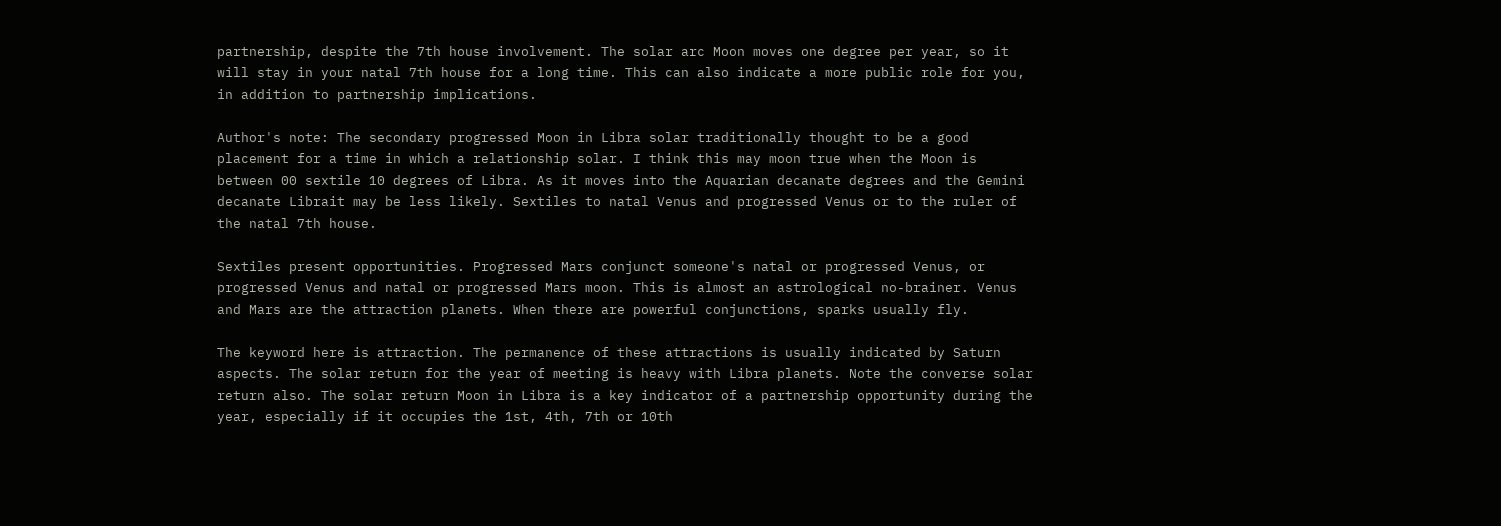partnership, despite the 7th house involvement. The solar arc Moon moves one degree per year, so it will stay in your natal 7th house for a long time. This can also indicate a more public role for you, in addition to partnership implications.

Author's note: The secondary progressed Moon in Libra solar traditionally thought to be a good placement for a time in which a relationship solar. I think this may moon true when the Moon is between 00 sextile 10 degrees of Libra. As it moves into the Aquarian decanate degrees and the Gemini decanate Librait may be less likely. Sextiles to natal Venus and progressed Venus or to the ruler of the natal 7th house.

Sextiles present opportunities. Progressed Mars conjunct someone's natal or progressed Venus, or progressed Venus and natal or progressed Mars moon. This is almost an astrological no-brainer. Venus and Mars are the attraction planets. When there are powerful conjunctions, sparks usually fly.

The keyword here is attraction. The permanence of these attractions is usually indicated by Saturn aspects. The solar return for the year of meeting is heavy with Libra planets. Note the converse solar return also. The solar return Moon in Libra is a key indicator of a partnership opportunity during the year, especially if it occupies the 1st, 4th, 7th or 10th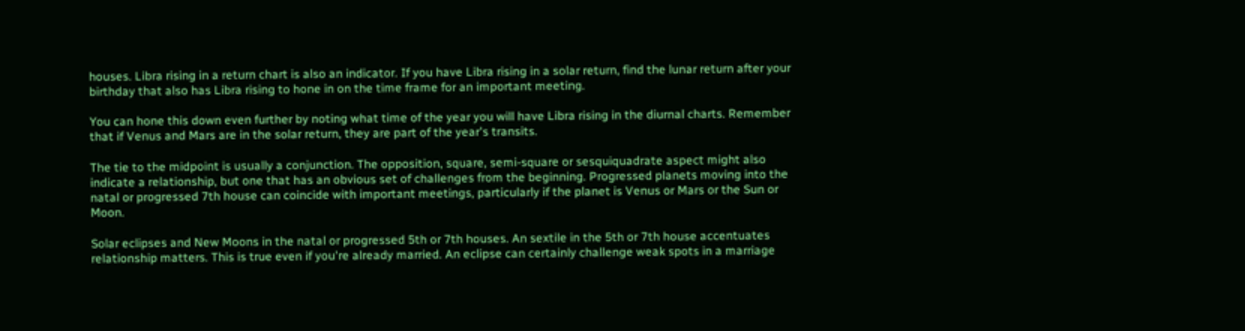houses. Libra rising in a return chart is also an indicator. If you have Libra rising in a solar return, find the lunar return after your birthday that also has Libra rising to hone in on the time frame for an important meeting.

You can hone this down even further by noting what time of the year you will have Libra rising in the diurnal charts. Remember that if Venus and Mars are in the solar return, they are part of the year's transits.

The tie to the midpoint is usually a conjunction. The opposition, square, semi-square or sesquiquadrate aspect might also indicate a relationship, but one that has an obvious set of challenges from the beginning. Progressed planets moving into the natal or progressed 7th house can coincide with important meetings, particularly if the planet is Venus or Mars or the Sun or Moon.

Solar eclipses and New Moons in the natal or progressed 5th or 7th houses. An sextile in the 5th or 7th house accentuates relationship matters. This is true even if you're already married. An eclipse can certainly challenge weak spots in a marriage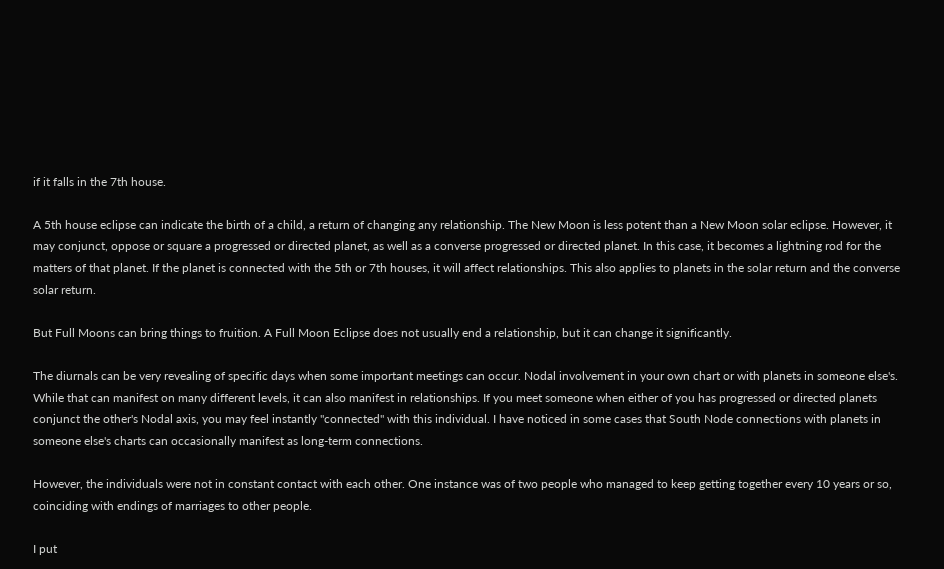if it falls in the 7th house.

A 5th house eclipse can indicate the birth of a child, a return of changing any relationship. The New Moon is less potent than a New Moon solar eclipse. However, it may conjunct, oppose or square a progressed or directed planet, as well as a converse progressed or directed planet. In this case, it becomes a lightning rod for the matters of that planet. If the planet is connected with the 5th or 7th houses, it will affect relationships. This also applies to planets in the solar return and the converse solar return.

But Full Moons can bring things to fruition. A Full Moon Eclipse does not usually end a relationship, but it can change it significantly.

The diurnals can be very revealing of specific days when some important meetings can occur. Nodal involvement in your own chart or with planets in someone else's. While that can manifest on many different levels, it can also manifest in relationships. If you meet someone when either of you has progressed or directed planets conjunct the other's Nodal axis, you may feel instantly "connected" with this individual. I have noticed in some cases that South Node connections with planets in someone else's charts can occasionally manifest as long-term connections.

However, the individuals were not in constant contact with each other. One instance was of two people who managed to keep getting together every 10 years or so, coinciding with endings of marriages to other people.

I put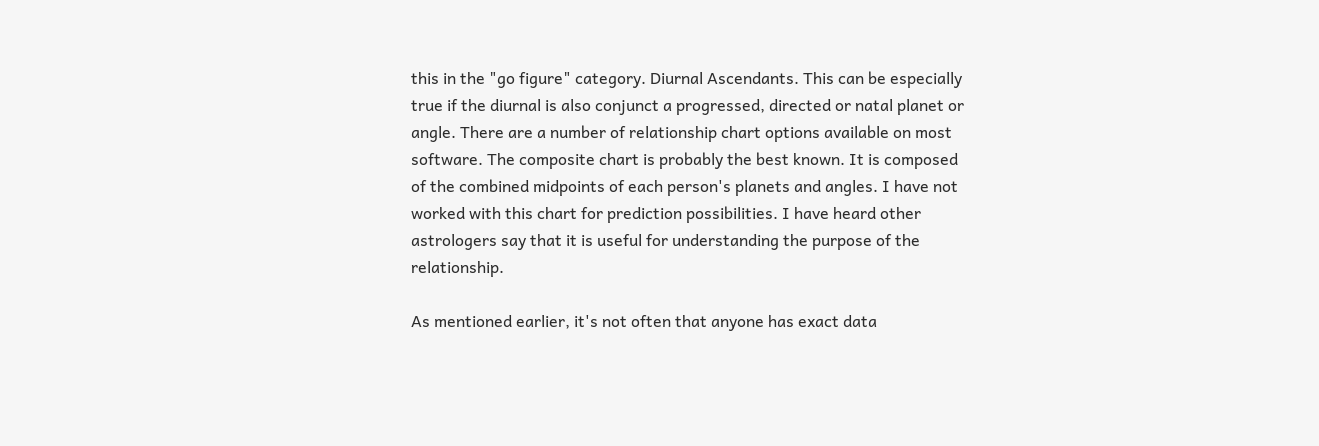this in the "go figure" category. Diurnal Ascendants. This can be especially true if the diurnal is also conjunct a progressed, directed or natal planet or angle. There are a number of relationship chart options available on most software. The composite chart is probably the best known. It is composed of the combined midpoints of each person's planets and angles. I have not worked with this chart for prediction possibilities. I have heard other astrologers say that it is useful for understanding the purpose of the relationship.

As mentioned earlier, it's not often that anyone has exact data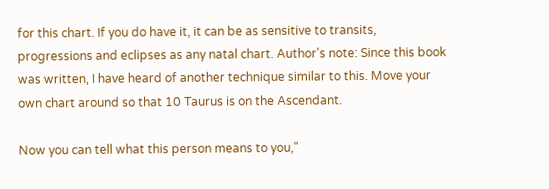for this chart. If you do have it, it can be as sensitive to transits, progressions and eclipses as any natal chart. Author's note: Since this book was written, I have heard of another technique similar to this. Move your own chart around so that 10 Taurus is on the Ascendant.

Now you can tell what this person means to you,"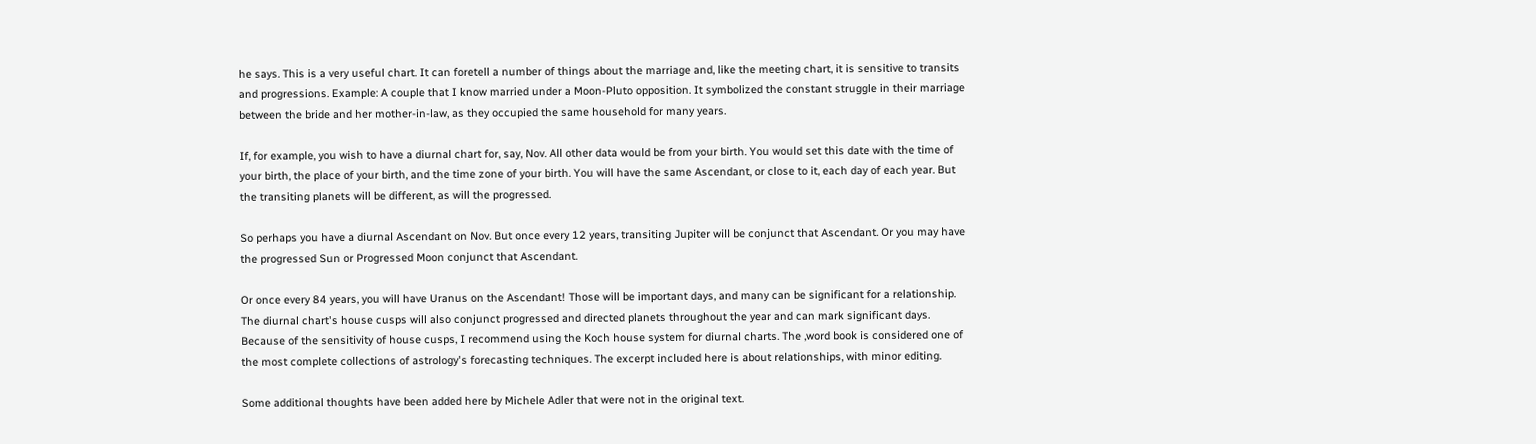he says. This is a very useful chart. It can foretell a number of things about the marriage and, like the meeting chart, it is sensitive to transits and progressions. Example: A couple that I know married under a Moon-Pluto opposition. It symbolized the constant struggle in their marriage between the bride and her mother-in-law, as they occupied the same household for many years.

If, for example, you wish to have a diurnal chart for, say, Nov. All other data would be from your birth. You would set this date with the time of your birth, the place of your birth, and the time zone of your birth. You will have the same Ascendant, or close to it, each day of each year. But the transiting planets will be different, as will the progressed.

So perhaps you have a diurnal Ascendant on Nov. But once every 12 years, transiting Jupiter will be conjunct that Ascendant. Or you may have the progressed Sun or Progressed Moon conjunct that Ascendant.

Or once every 84 years, you will have Uranus on the Ascendant! Those will be important days, and many can be significant for a relationship. The diurnal chart's house cusps will also conjunct progressed and directed planets throughout the year and can mark significant days. Because of the sensitivity of house cusps, I recommend using the Koch house system for diurnal charts. The ,word book is considered one of the most complete collections of astrology's forecasting techniques. The excerpt included here is about relationships, with minor editing.

Some additional thoughts have been added here by Michele Adler that were not in the original text.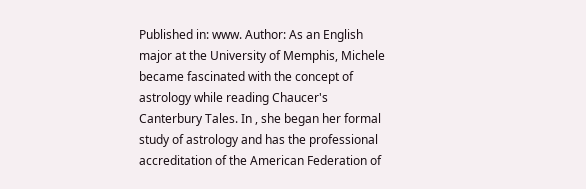Published in: www. Author: As an English major at the University of Memphis, Michele became fascinated with the concept of astrology while reading Chaucer's Canterbury Tales. In , she began her formal study of astrology and has the professional accreditation of the American Federation of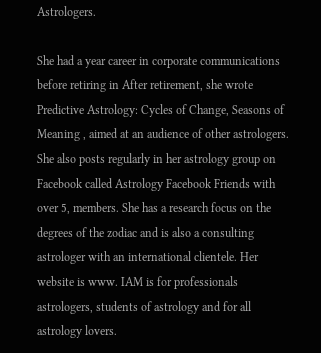Astrologers.

She had a year career in corporate communications before retiring in After retirement, she wrote Predictive Astrology: Cycles of Change, Seasons of Meaning , aimed at an audience of other astrologers. She also posts regularly in her astrology group on Facebook called Astrology Facebook Friends with over 5, members. She has a research focus on the degrees of the zodiac and is also a consulting astrologer with an international clientele. Her website is www. IAM is for professionals astrologers, students of astrology and for all astrology lovers.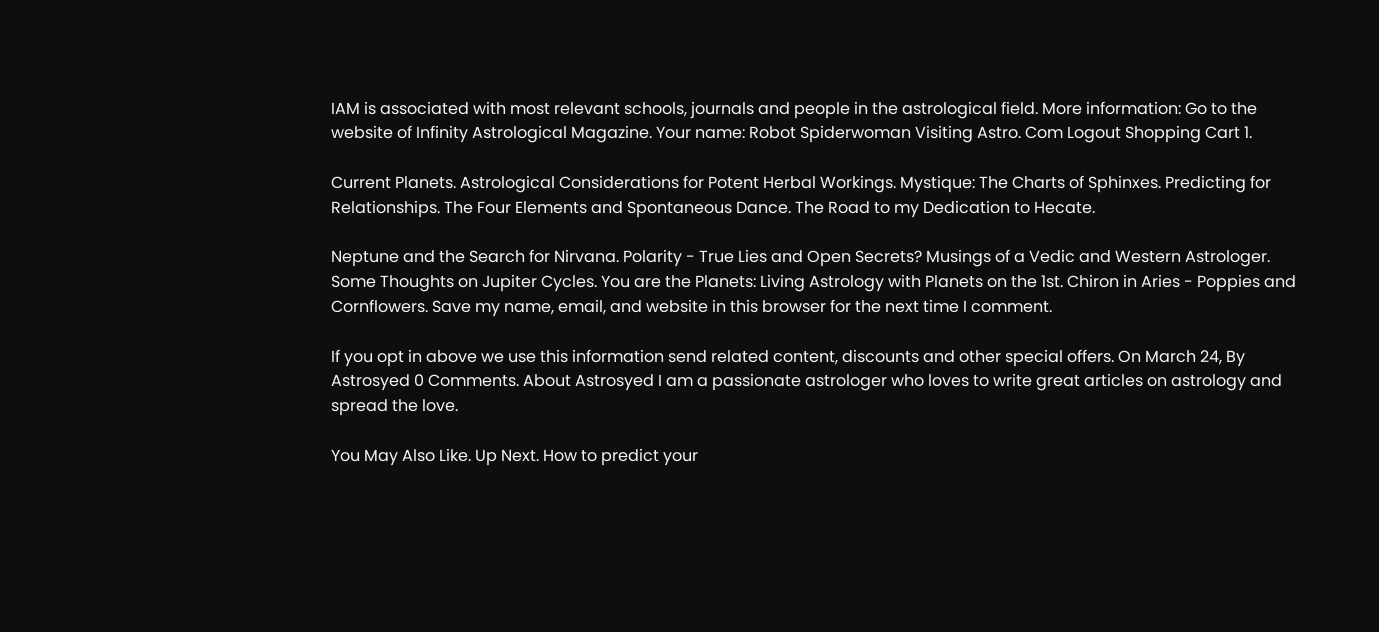IAM is associated with most relevant schools, journals and people in the astrological field. More information: Go to the website of Infinity Astrological Magazine. Your name: Robot Spiderwoman Visiting Astro. Com Logout Shopping Cart 1.

Current Planets. Astrological Considerations for Potent Herbal Workings. Mystique: The Charts of Sphinxes. Predicting for Relationships. The Four Elements and Spontaneous Dance. The Road to my Dedication to Hecate.

Neptune and the Search for Nirvana. Polarity - True Lies and Open Secrets? Musings of a Vedic and Western Astrologer. Some Thoughts on Jupiter Cycles. You are the Planets: Living Astrology with Planets on the 1st. Chiron in Aries - Poppies and Cornflowers. Save my name, email, and website in this browser for the next time I comment.

If you opt in above we use this information send related content, discounts and other special offers. On March 24, By Astrosyed 0 Comments. About Astrosyed I am a passionate astrologer who loves to write great articles on astrology and spread the love.

You May Also Like. Up Next. How to predict your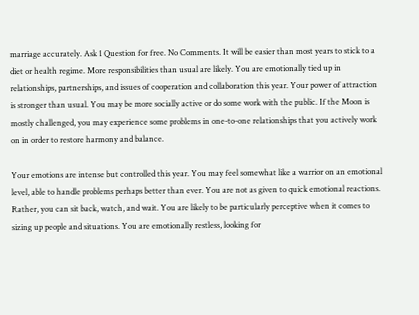marriage accurately. Ask 1 Question for free. No Comments. It will be easier than most years to stick to a diet or health regime. More responsibilities than usual are likely. You are emotionally tied up in relationships, partnerships, and issues of cooperation and collaboration this year. Your power of attraction is stronger than usual. You may be more socially active or do some work with the public. If the Moon is mostly challenged, you may experience some problems in one-to-one relationships that you actively work on in order to restore harmony and balance.

Your emotions are intense but controlled this year. You may feel somewhat like a warrior on an emotional level, able to handle problems perhaps better than ever. You are not as given to quick emotional reactions. Rather, you can sit back, watch, and wait. You are likely to be particularly perceptive when it comes to sizing up people and situations. You are emotionally restless, looking for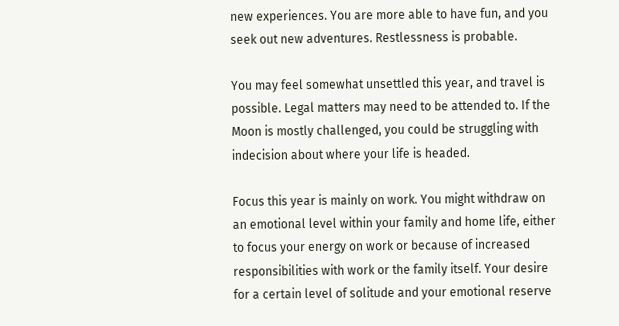new experiences. You are more able to have fun, and you seek out new adventures. Restlessness is probable.

You may feel somewhat unsettled this year, and travel is possible. Legal matters may need to be attended to. If the Moon is mostly challenged, you could be struggling with indecision about where your life is headed.

Focus this year is mainly on work. You might withdraw on an emotional level within your family and home life, either to focus your energy on work or because of increased responsibilities with work or the family itself. Your desire for a certain level of solitude and your emotional reserve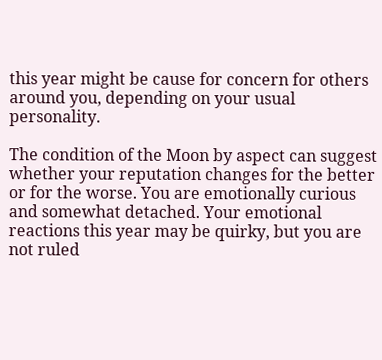this year might be cause for concern for others around you, depending on your usual personality.

The condition of the Moon by aspect can suggest whether your reputation changes for the better or for the worse. You are emotionally curious and somewhat detached. Your emotional reactions this year may be quirky, but you are not ruled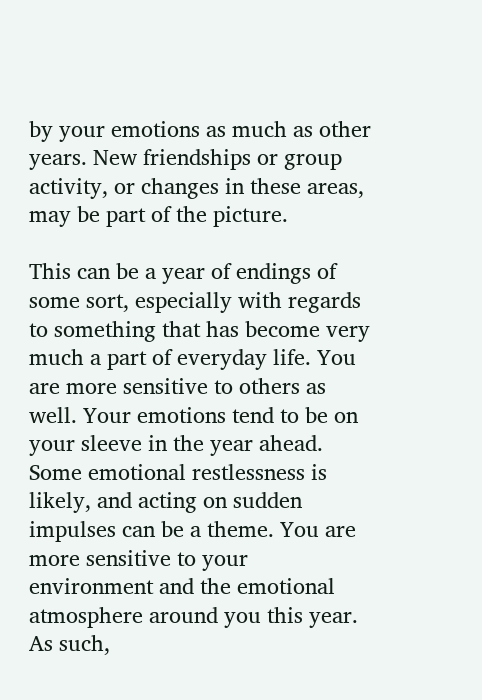by your emotions as much as other years. New friendships or group activity, or changes in these areas, may be part of the picture.

This can be a year of endings of some sort, especially with regards to something that has become very much a part of everyday life. You are more sensitive to others as well. Your emotions tend to be on your sleeve in the year ahead. Some emotional restlessness is likely, and acting on sudden impulses can be a theme. You are more sensitive to your environment and the emotional atmosphere around you this year. As such,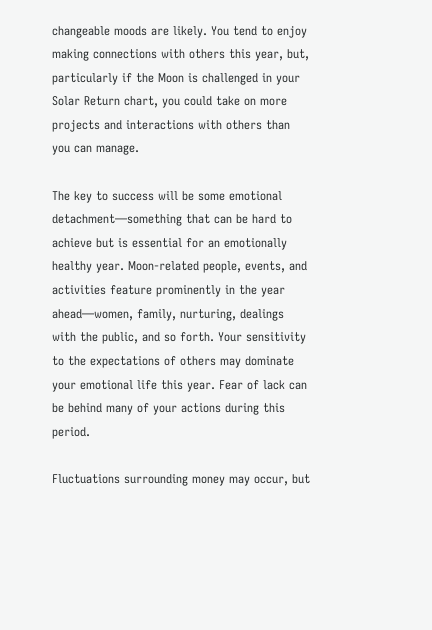changeable moods are likely. You tend to enjoy making connections with others this year, but, particularly if the Moon is challenged in your Solar Return chart, you could take on more projects and interactions with others than you can manage.

The key to success will be some emotional detachment—something that can be hard to achieve but is essential for an emotionally healthy year. Moon-related people, events, and activities feature prominently in the year ahead—women, family, nurturing, dealings with the public, and so forth. Your sensitivity to the expectations of others may dominate your emotional life this year. Fear of lack can be behind many of your actions during this period.

Fluctuations surrounding money may occur, but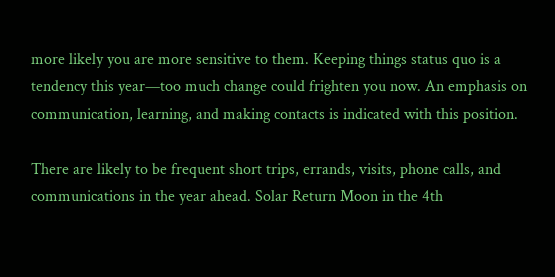more likely you are more sensitive to them. Keeping things status quo is a tendency this year—too much change could frighten you now. An emphasis on communication, learning, and making contacts is indicated with this position.

There are likely to be frequent short trips, errands, visits, phone calls, and communications in the year ahead. Solar Return Moon in the 4th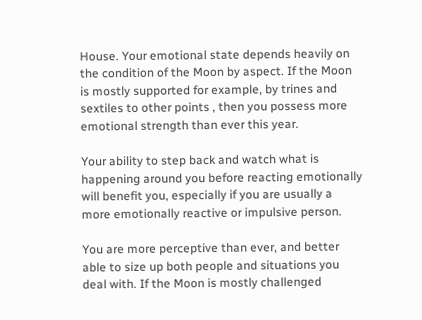House. Your emotional state depends heavily on the condition of the Moon by aspect. If the Moon is mostly supported for example, by trines and sextiles to other points , then you possess more emotional strength than ever this year.

Your ability to step back and watch what is happening around you before reacting emotionally will benefit you, especially if you are usually a more emotionally reactive or impulsive person.

You are more perceptive than ever, and better able to size up both people and situations you deal with. If the Moon is mostly challenged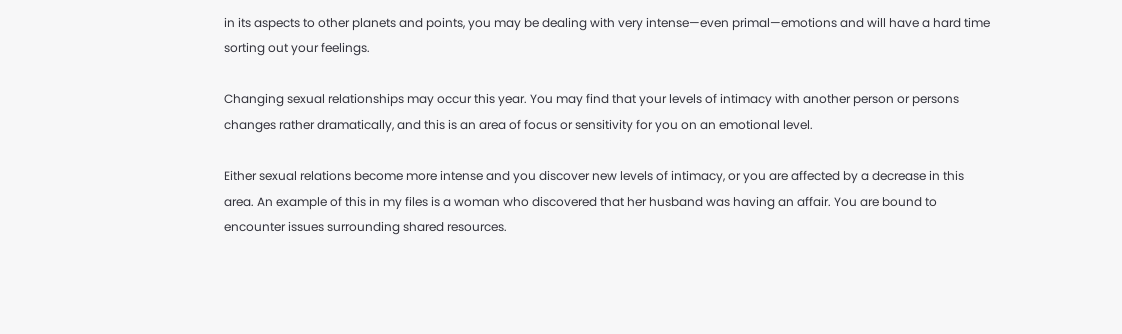in its aspects to other planets and points, you may be dealing with very intense—even primal—emotions and will have a hard time sorting out your feelings.

Changing sexual relationships may occur this year. You may find that your levels of intimacy with another person or persons changes rather dramatically, and this is an area of focus or sensitivity for you on an emotional level.

Either sexual relations become more intense and you discover new levels of intimacy, or you are affected by a decrease in this area. An example of this in my files is a woman who discovered that her husband was having an affair. You are bound to encounter issues surrounding shared resources.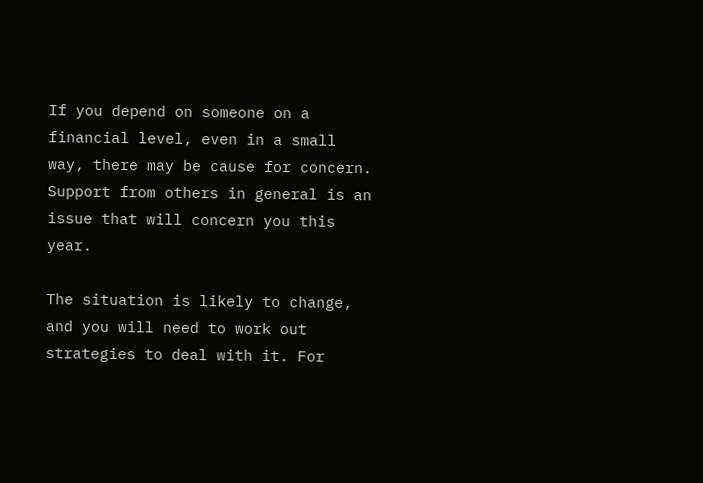If you depend on someone on a financial level, even in a small way, there may be cause for concern. Support from others in general is an issue that will concern you this year.

The situation is likely to change, and you will need to work out strategies to deal with it. For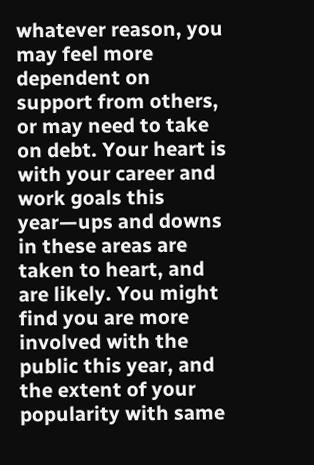whatever reason, you may feel more dependent on support from others, or may need to take on debt. Your heart is with your career and work goals this year—ups and downs in these areas are taken to heart, and are likely. You might find you are more involved with the public this year, and the extent of your popularity with same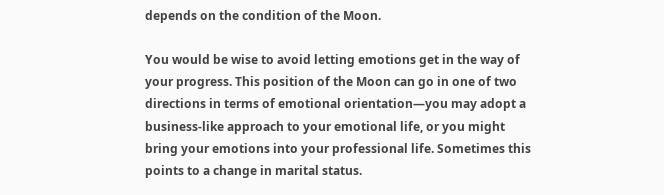depends on the condition of the Moon.

You would be wise to avoid letting emotions get in the way of your progress. This position of the Moon can go in one of two directions in terms of emotional orientation—you may adopt a business-like approach to your emotional life, or you might bring your emotions into your professional life. Sometimes this points to a change in marital status.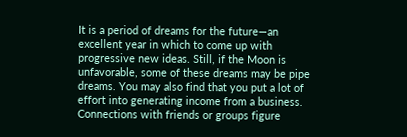It is a period of dreams for the future—an excellent year in which to come up with progressive new ideas. Still, if the Moon is unfavorable, some of these dreams may be pipe dreams. You may also find that you put a lot of effort into generating income from a business. Connections with friends or groups figure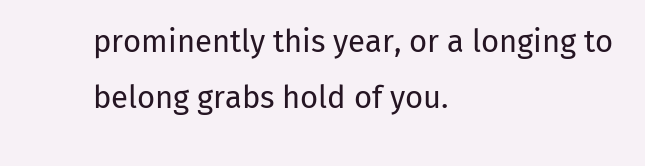prominently this year, or a longing to belong grabs hold of you.